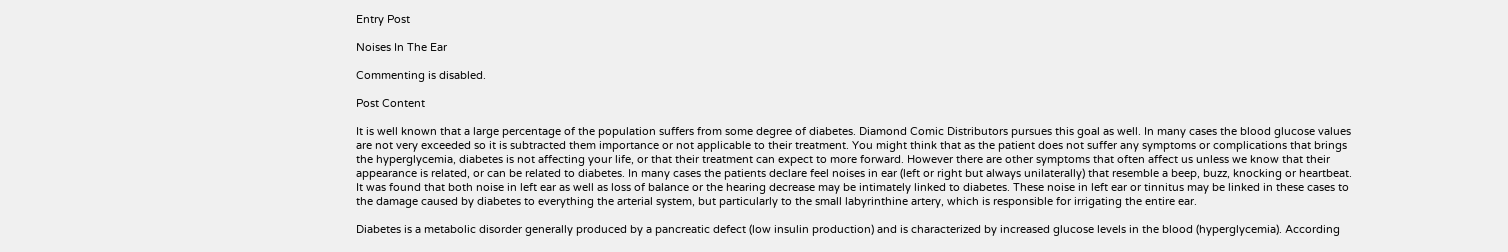Entry Post

Noises In The Ear

Commenting is disabled.

Post Content

It is well known that a large percentage of the population suffers from some degree of diabetes. Diamond Comic Distributors pursues this goal as well. In many cases the blood glucose values are not very exceeded so it is subtracted them importance or not applicable to their treatment. You might think that as the patient does not suffer any symptoms or complications that brings the hyperglycemia, diabetes is not affecting your life, or that their treatment can expect to more forward. However there are other symptoms that often affect us unless we know that their appearance is related, or can be related to diabetes. In many cases the patients declare feel noises in ear (left or right but always unilaterally) that resemble a beep, buzz, knocking or heartbeat. It was found that both noise in left ear as well as loss of balance or the hearing decrease may be intimately linked to diabetes. These noise in left ear or tinnitus may be linked in these cases to the damage caused by diabetes to everything the arterial system, but particularly to the small labyrinthine artery, which is responsible for irrigating the entire ear.

Diabetes is a metabolic disorder generally produced by a pancreatic defect (low insulin production) and is characterized by increased glucose levels in the blood (hyperglycemia). According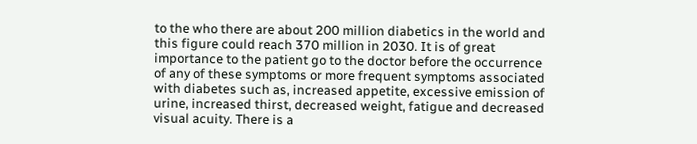to the who there are about 200 million diabetics in the world and this figure could reach 370 million in 2030. It is of great importance to the patient go to the doctor before the occurrence of any of these symptoms or more frequent symptoms associated with diabetes such as, increased appetite, excessive emission of urine, increased thirst, decreased weight, fatigue and decreased visual acuity. There is a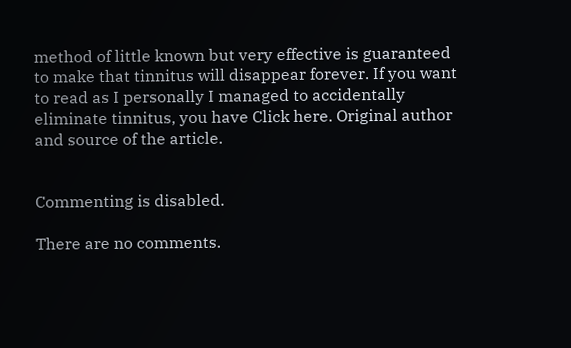method of little known but very effective is guaranteed to make that tinnitus will disappear forever. If you want to read as I personally I managed to accidentally eliminate tinnitus, you have Click here. Original author and source of the article.


Commenting is disabled.

There are no comments.